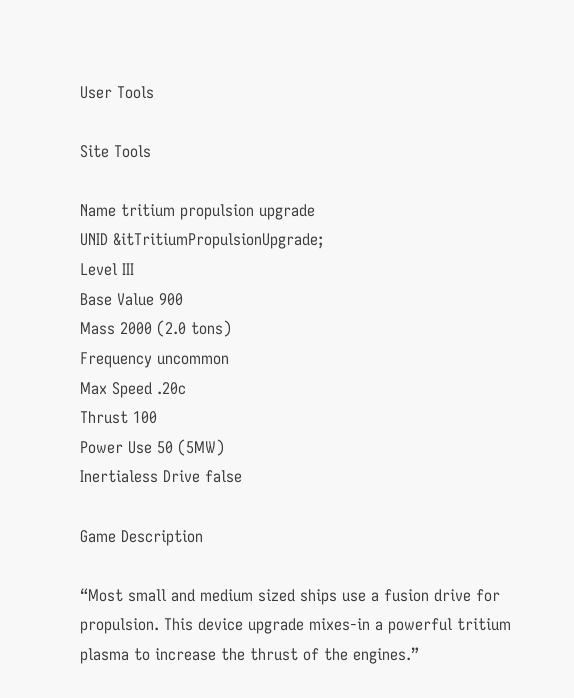User Tools

Site Tools

Name tritium propulsion upgrade
UNID &itTritiumPropulsionUpgrade;
Level III
Base Value 900
Mass 2000 (2.0 tons)
Frequency uncommon
Max Speed .20c
Thrust 100
Power Use 50 (5MW)
Inertialess Drive false

Game Description

“Most small and medium sized ships use a fusion drive for propulsion. This device upgrade mixes-in a powerful tritium plasma to increase the thrust of the engines.”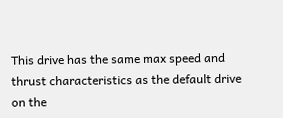This drive has the same max speed and thrust characteristics as the default drive on the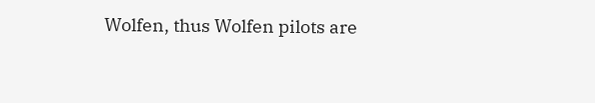Wolfen, thus Wolfen pilots are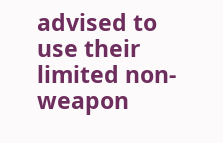advised to use their limited non-weapon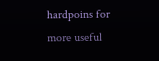hardpoins for more useful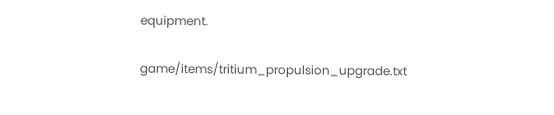equipment.

game/items/tritium_propulsion_upgrade.txt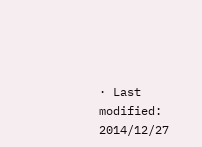· Last modified: 2014/12/27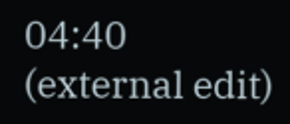04:40 (external edit)